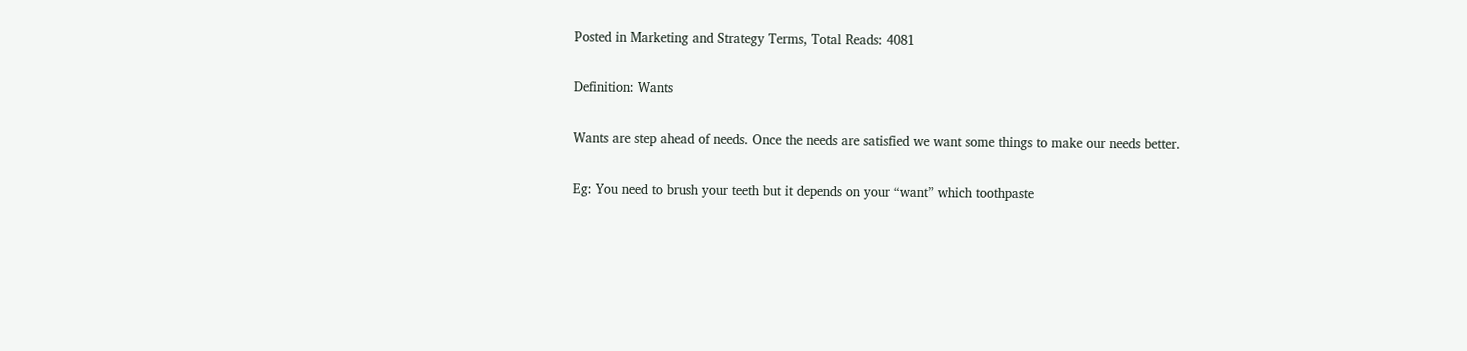Posted in Marketing and Strategy Terms, Total Reads: 4081

Definition: Wants

Wants are step ahead of needs. Once the needs are satisfied we want some things to make our needs better.

Eg: You need to brush your teeth but it depends on your “want” which toothpaste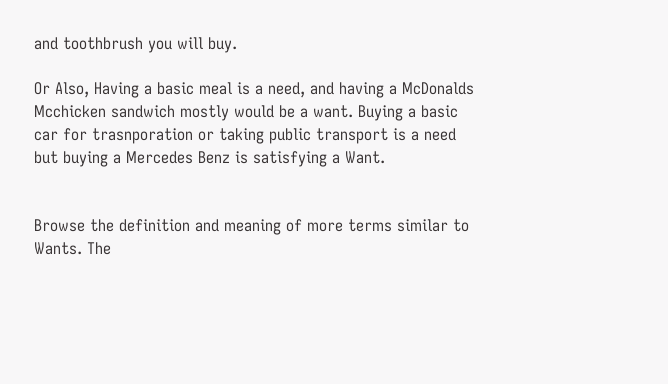and toothbrush you will buy.

Or Also, Having a basic meal is a need, and having a McDonalds Mcchicken sandwich mostly would be a want. Buying a basic car for trasnporation or taking public transport is a need but buying a Mercedes Benz is satisfying a Want.


Browse the definition and meaning of more terms similar to Wants. The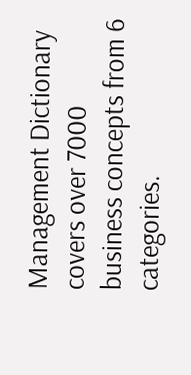Management Dictionary covers over 7000 business concepts from 6 categories.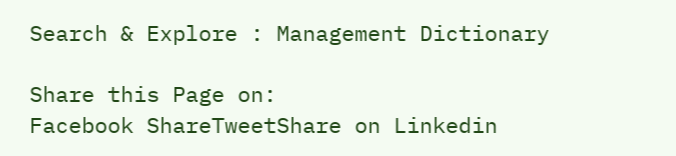Search & Explore : Management Dictionary

Share this Page on:
Facebook ShareTweetShare on Linkedin